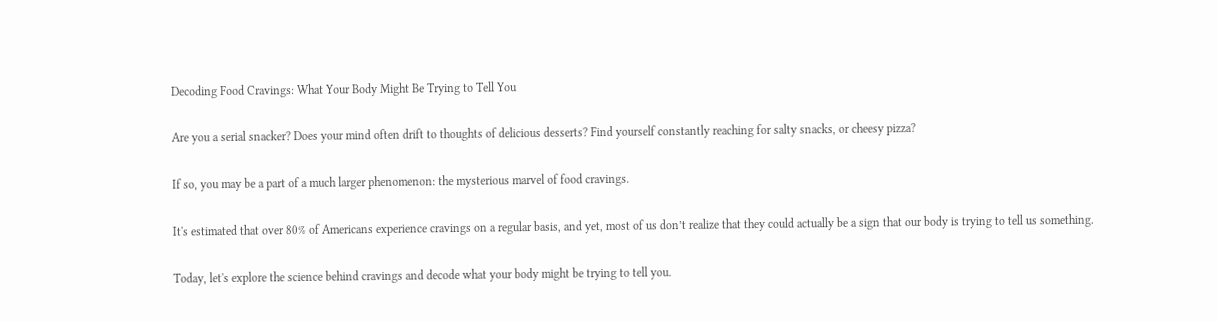Decoding Food Cravings: What Your Body Might Be Trying to Tell You

Are you a serial snacker? Does your mind often drift to thoughts of delicious desserts? Find yourself constantly reaching for salty snacks, or cheesy pizza?

If so, you may be a part of a much larger phenomenon: the mysterious marvel of food cravings.

It's estimated that over 80% of Americans experience cravings on a regular basis, and yet, most of us don’t realize that they could actually be a sign that our body is trying to tell us something.

Today, let's explore the science behind cravings and decode what your body might be trying to tell you.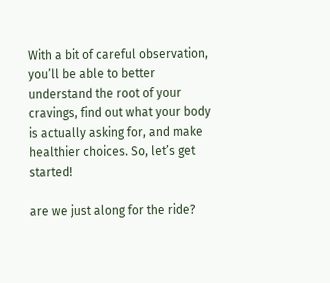With a bit of careful observation, you’ll be able to better understand the root of your cravings, find out what your body is actually asking for, and make healthier choices. So, let’s get started!

are we just along for the ride?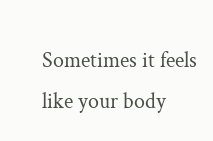Sometimes it feels like your body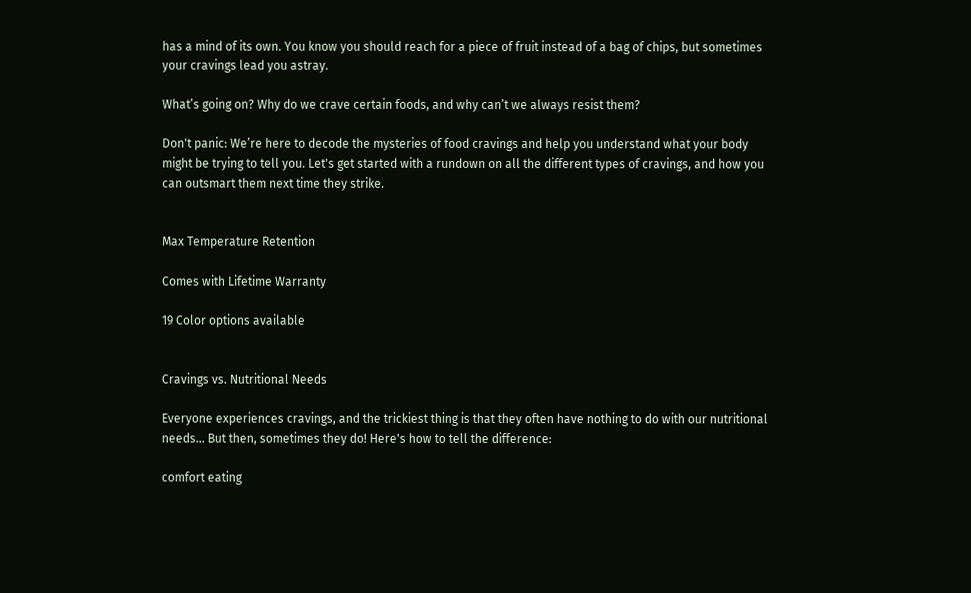has a mind of its own. You know you should reach for a piece of fruit instead of a bag of chips, but sometimes your cravings lead you astray.

What’s going on? Why do we crave certain foods, and why can’t we always resist them?

Don't panic: We’re here to decode the mysteries of food cravings and help you understand what your body might be trying to tell you. Let's get started with a rundown on all the different types of cravings, and how you can outsmart them next time they strike.


Max Temperature Retention

Comes with Lifetime Warranty

19 Color options available


Cravings vs. Nutritional Needs

Everyone experiences cravings, and the trickiest thing is that they often have nothing to do with our nutritional needs... But then, sometimes they do! Here's how to tell the difference:

comfort eating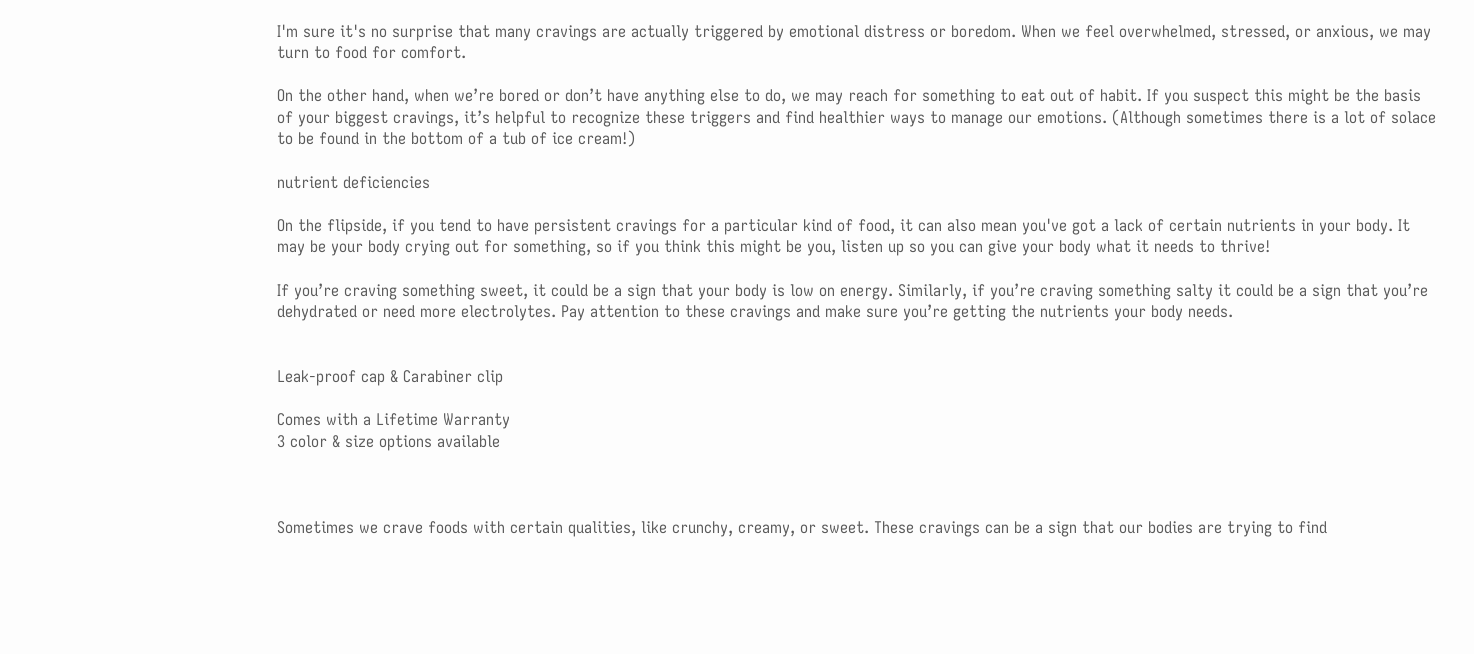I'm sure it's no surprise that many cravings are actually triggered by emotional distress or boredom. When we feel overwhelmed, stressed, or anxious, we may turn to food for comfort.

On the other hand, when we’re bored or don’t have anything else to do, we may reach for something to eat out of habit. If you suspect this might be the basis of your biggest cravings, it’s helpful to recognize these triggers and find healthier ways to manage our emotions. (Although sometimes there is a lot of solace to be found in the bottom of a tub of ice cream!)

nutrient deficiencies

On the flipside, if you tend to have persistent cravings for a particular kind of food, it can also mean you've got a lack of certain nutrients in your body. It may be your body crying out for something, so if you think this might be you, listen up so you can give your body what it needs to thrive!

If you’re craving something sweet, it could be a sign that your body is low on energy. Similarly, if you’re craving something salty it could be a sign that you’re dehydrated or need more electrolytes. Pay attention to these cravings and make sure you’re getting the nutrients your body needs.


Leak-proof cap & Carabiner clip

Comes with a Lifetime Warranty
3 color & size options available



Sometimes we crave foods with certain qualities, like crunchy, creamy, or sweet. These cravings can be a sign that our bodies are trying to find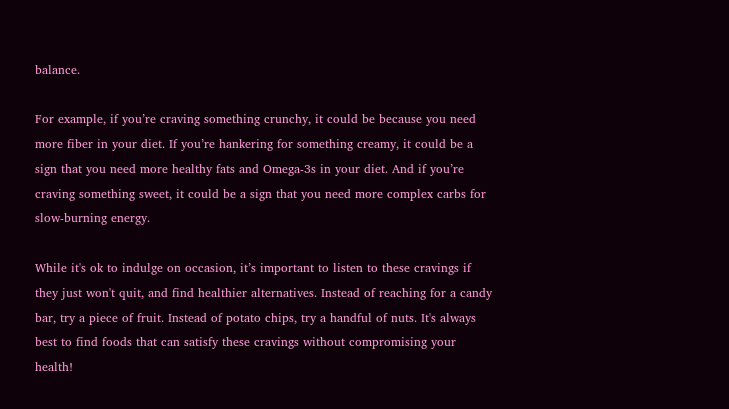balance.

For example, if you’re craving something crunchy, it could be because you need more fiber in your diet. If you’re hankering for something creamy, it could be a sign that you need more healthy fats and Omega-3s in your diet. And if you’re craving something sweet, it could be a sign that you need more complex carbs for slow-burning energy.

While it's ok to indulge on occasion, it’s important to listen to these cravings if they just won't quit, and find healthier alternatives. Instead of reaching for a candy bar, try a piece of fruit. Instead of potato chips, try a handful of nuts. It's always best to find foods that can satisfy these cravings without compromising your health!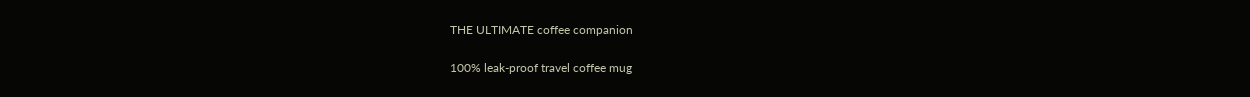THE ULTIMATE coffee companion

100% leak-proof travel coffee mug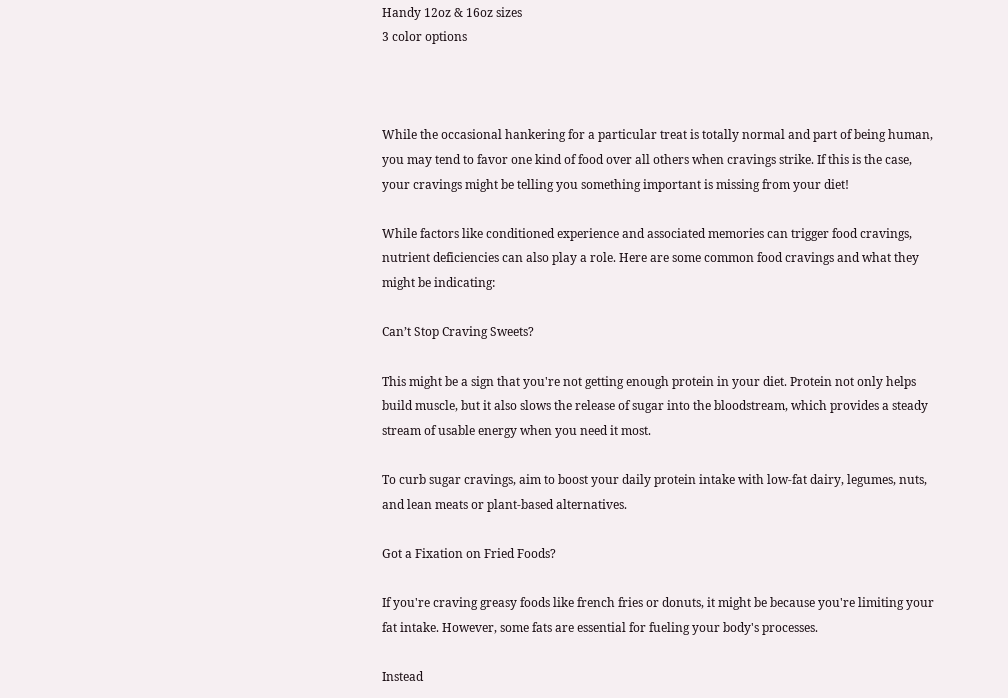Handy 12oz & 16oz sizes
3 color options



While the occasional hankering for a particular treat is totally normal and part of being human, you may tend to favor one kind of food over all others when cravings strike. If this is the case, your cravings might be telling you something important is missing from your diet!

While factors like conditioned experience and associated memories can trigger food cravings, nutrient deficiencies can also play a role. Here are some common food cravings and what they might be indicating:

Can’t Stop Craving Sweets?

This might be a sign that you're not getting enough protein in your diet. Protein not only helps build muscle, but it also slows the release of sugar into the bloodstream, which provides a steady stream of usable energy when you need it most.

To curb sugar cravings, aim to boost your daily protein intake with low-fat dairy, legumes, nuts, and lean meats or plant-based alternatives.

Got a Fixation on Fried Foods?

If you're craving greasy foods like french fries or donuts, it might be because you're limiting your fat intake. However, some fats are essential for fueling your body's processes.

Instead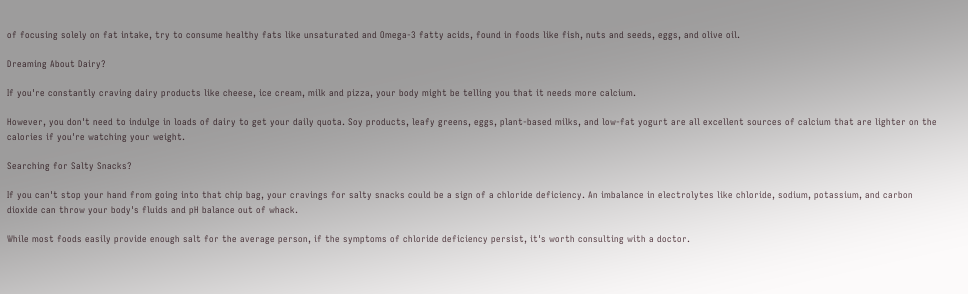of focusing solely on fat intake, try to consume healthy fats like unsaturated and Omega-3 fatty acids, found in foods like fish, nuts and seeds, eggs, and olive oil.

Dreaming About Dairy?

If you're constantly craving dairy products like cheese, ice cream, milk and pizza, your body might be telling you that it needs more calcium.

However, you don't need to indulge in loads of dairy to get your daily quota. Soy products, leafy greens, eggs, plant-based milks, and low-fat yogurt are all excellent sources of calcium that are lighter on the calories if you're watching your weight.

Searching for Salty Snacks?

If you can't stop your hand from going into that chip bag, your cravings for salty snacks could be a sign of a chloride deficiency. An imbalance in electrolytes like chloride, sodium, potassium, and carbon dioxide can throw your body's fluids and pH balance out of whack.

While most foods easily provide enough salt for the average person, if the symptoms of chloride deficiency persist, it's worth consulting with a doctor.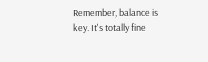Remember, balance is key. It's totally fine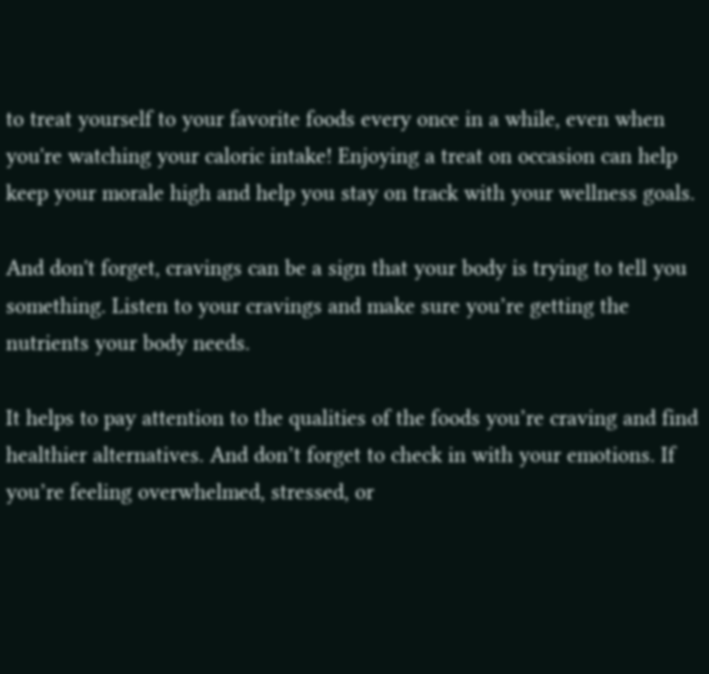to treat yourself to your favorite foods every once in a while, even when you're watching your caloric intake! Enjoying a treat on occasion can help keep your morale high and help you stay on track with your wellness goals.

And don't forget, cravings can be a sign that your body is trying to tell you something. Listen to your cravings and make sure you’re getting the nutrients your body needs.

It helps to pay attention to the qualities of the foods you’re craving and find healthier alternatives. And don’t forget to check in with your emotions. If you’re feeling overwhelmed, stressed, or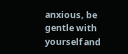anxious, be gentle with yourself and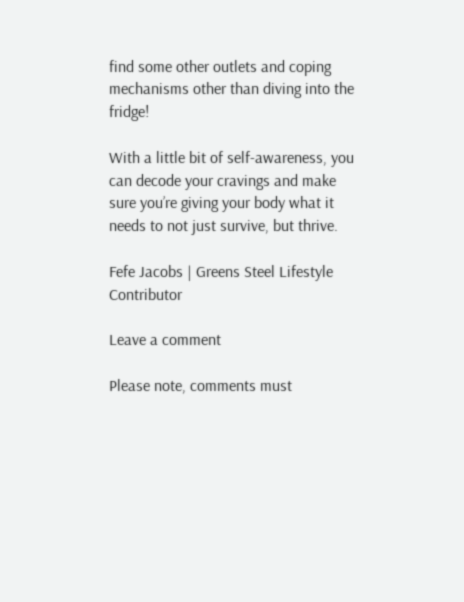find some other outlets and coping mechanisms other than diving into the fridge!

With a little bit of self-awareness, you can decode your cravings and make sure you’re giving your body what it needs to not just survive, but thrive.

Fefe Jacobs | Greens Steel Lifestyle Contributor

Leave a comment

Please note, comments must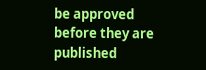be approved before they are published